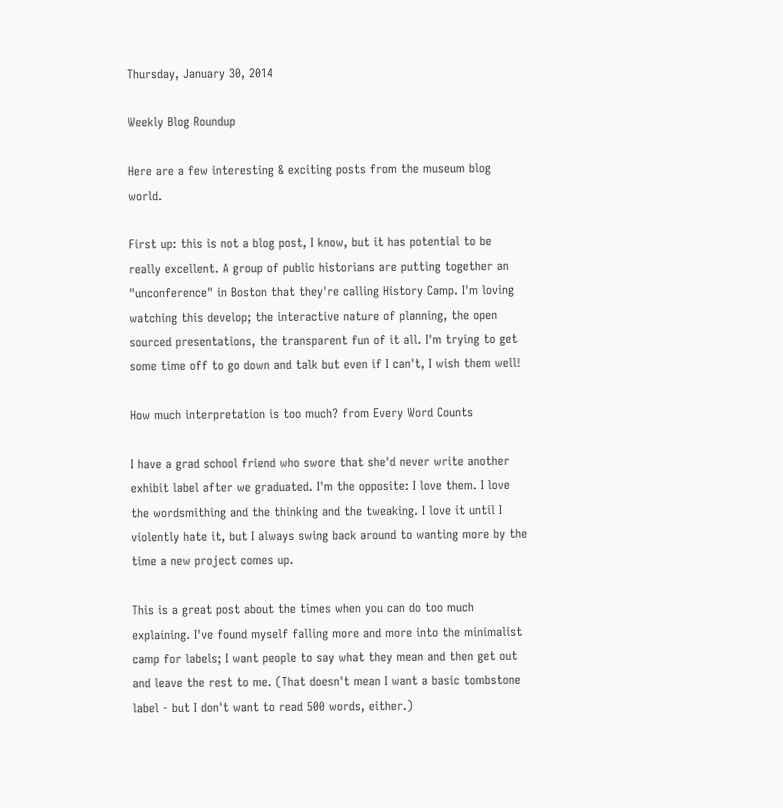Thursday, January 30, 2014

Weekly Blog Roundup

Here are a few interesting & exciting posts from the museum blog world.

First up: this is not a blog post, I know, but it has potential to be really excellent. A group of public historians are putting together an "unconference" in Boston that they're calling History Camp. I'm loving watching this develop; the interactive nature of planning, the open sourced presentations, the transparent fun of it all. I'm trying to get some time off to go down and talk but even if I can't, I wish them well!

How much interpretation is too much? from Every Word Counts

I have a grad school friend who swore that she'd never write another exhibit label after we graduated. I'm the opposite: I love them. I love the wordsmithing and the thinking and the tweaking. I love it until I violently hate it, but I always swing back around to wanting more by the time a new project comes up.

This is a great post about the times when you can do too much explaining. I've found myself falling more and more into the minimalist camp for labels; I want people to say what they mean and then get out and leave the rest to me. (That doesn't mean I want a basic tombstone label - but I don't want to read 500 words, either.)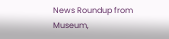News Roundup from Museum,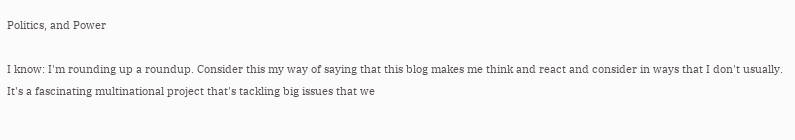Politics, and Power

I know: I'm rounding up a roundup. Consider this my way of saying that this blog makes me think and react and consider in ways that I don't usually. It's a fascinating multinational project that's tackling big issues that we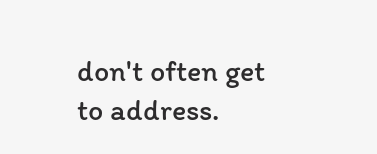don't often get to address.